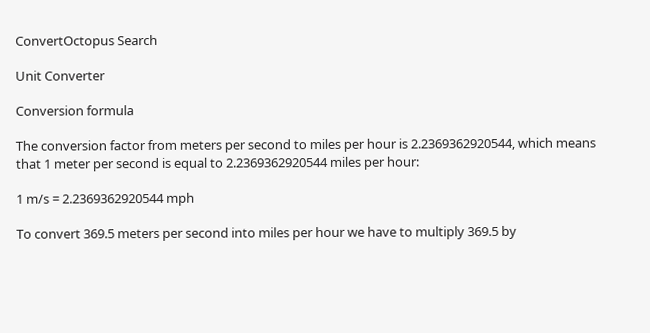ConvertOctopus Search

Unit Converter

Conversion formula

The conversion factor from meters per second to miles per hour is 2.2369362920544, which means that 1 meter per second is equal to 2.2369362920544 miles per hour:

1 m/s = 2.2369362920544 mph

To convert 369.5 meters per second into miles per hour we have to multiply 369.5 by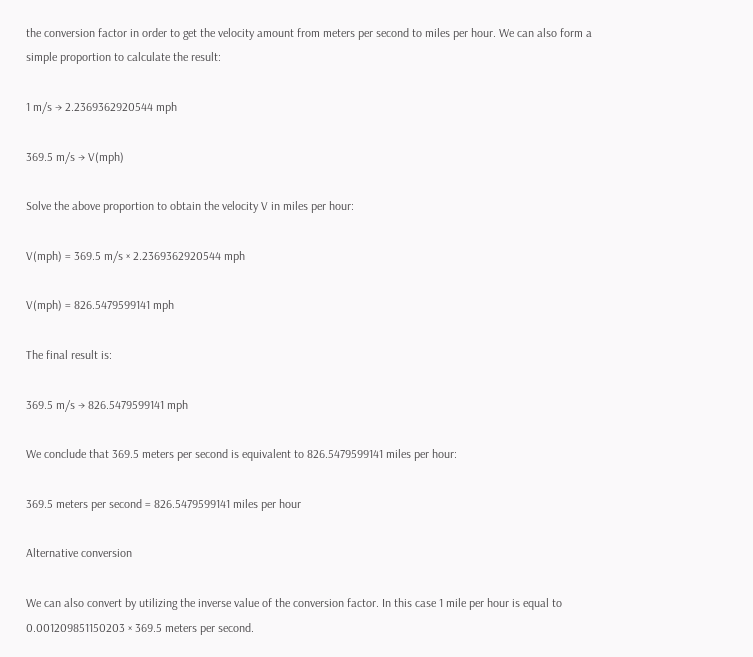the conversion factor in order to get the velocity amount from meters per second to miles per hour. We can also form a simple proportion to calculate the result:

1 m/s → 2.2369362920544 mph

369.5 m/s → V(mph)

Solve the above proportion to obtain the velocity V in miles per hour:

V(mph) = 369.5 m/s × 2.2369362920544 mph

V(mph) = 826.5479599141 mph

The final result is:

369.5 m/s → 826.5479599141 mph

We conclude that 369.5 meters per second is equivalent to 826.5479599141 miles per hour:

369.5 meters per second = 826.5479599141 miles per hour

Alternative conversion

We can also convert by utilizing the inverse value of the conversion factor. In this case 1 mile per hour is equal to 0.001209851150203 × 369.5 meters per second.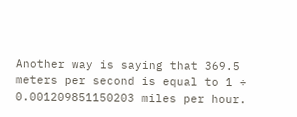Another way is saying that 369.5 meters per second is equal to 1 ÷ 0.001209851150203 miles per hour.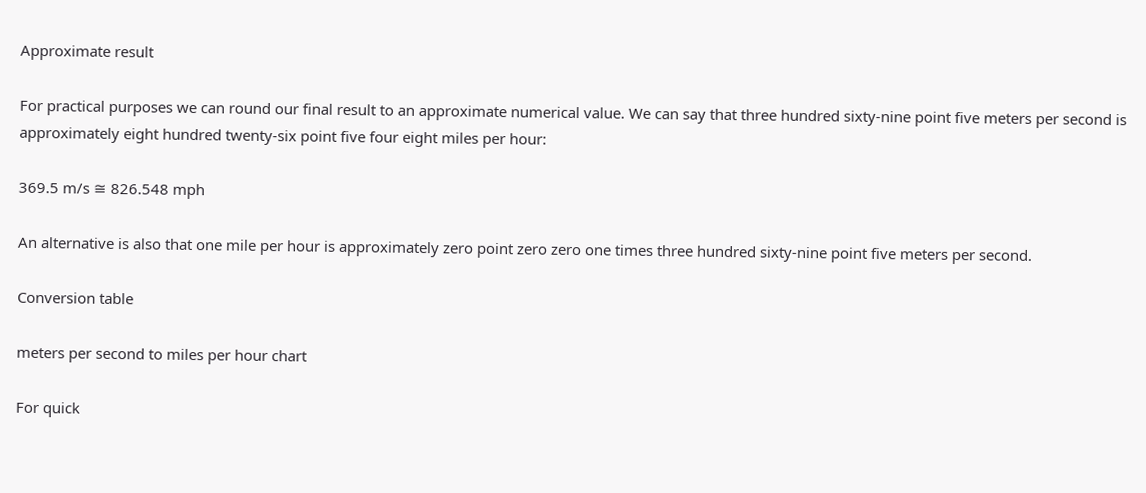Approximate result

For practical purposes we can round our final result to an approximate numerical value. We can say that three hundred sixty-nine point five meters per second is approximately eight hundred twenty-six point five four eight miles per hour:

369.5 m/s ≅ 826.548 mph

An alternative is also that one mile per hour is approximately zero point zero zero one times three hundred sixty-nine point five meters per second.

Conversion table

meters per second to miles per hour chart

For quick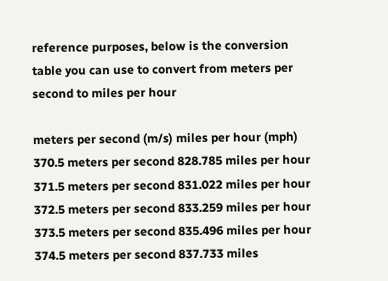reference purposes, below is the conversion table you can use to convert from meters per second to miles per hour

meters per second (m/s) miles per hour (mph)
370.5 meters per second 828.785 miles per hour
371.5 meters per second 831.022 miles per hour
372.5 meters per second 833.259 miles per hour
373.5 meters per second 835.496 miles per hour
374.5 meters per second 837.733 miles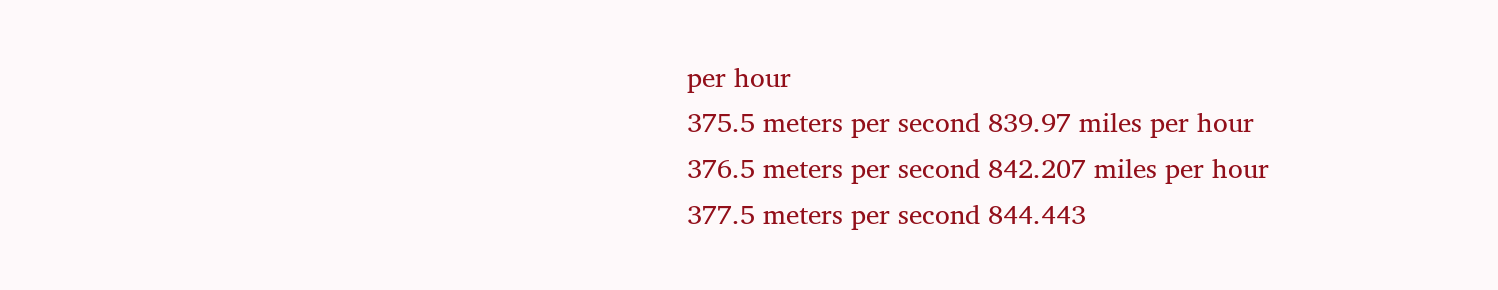per hour
375.5 meters per second 839.97 miles per hour
376.5 meters per second 842.207 miles per hour
377.5 meters per second 844.443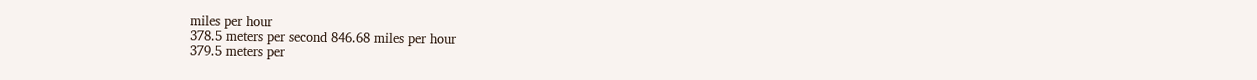miles per hour
378.5 meters per second 846.68 miles per hour
379.5 meters per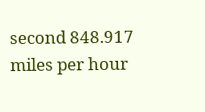second 848.917 miles per hour